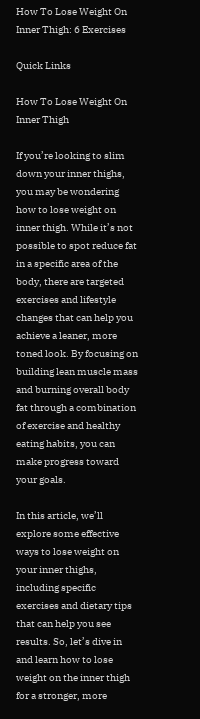How To Lose Weight On Inner Thigh: 6 Exercises

Quick Links

How To Lose Weight On Inner Thigh

If you’re looking to slim down your inner thighs, you may be wondering how to lose weight on inner thigh. While it’s not possible to spot reduce fat in a specific area of the body, there are targeted exercises and lifestyle changes that can help you achieve a leaner, more toned look. By focusing on building lean muscle mass and burning overall body fat through a combination of exercise and healthy eating habits, you can make progress toward your goals.

In this article, we’ll explore some effective ways to lose weight on your inner thighs, including specific exercises and dietary tips that can help you see results. So, let’s dive in and learn how to lose weight on the inner thigh for a stronger, more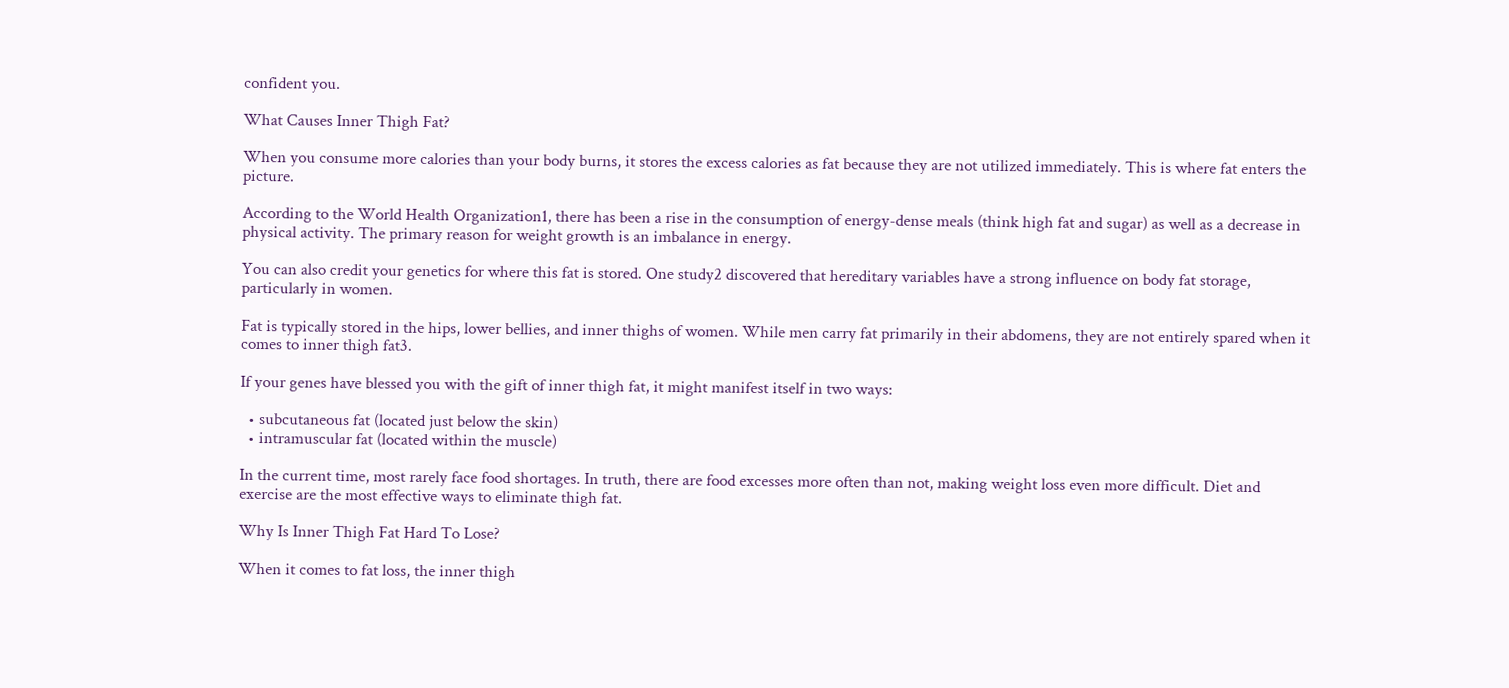confident you.

What Causes Inner Thigh Fat?

When you consume more calories than your body burns, it stores the excess calories as fat because they are not utilized immediately. This is where fat enters the picture.

According to the World Health Organization1, there has been a rise in the consumption of energy-dense meals (think high fat and sugar) as well as a decrease in physical activity. The primary reason for weight growth is an imbalance in energy.

You can also credit your genetics for where this fat is stored. One study2 discovered that hereditary variables have a strong influence on body fat storage, particularly in women.

Fat is typically stored in the hips, lower bellies, and inner thighs of women. While men carry fat primarily in their abdomens, they are not entirely spared when it comes to inner thigh fat3.

If your genes have blessed you with the gift of inner thigh fat, it might manifest itself in two ways:

  • subcutaneous fat (located just below the skin)
  • intramuscular fat (located within the muscle)

In the current time, most rarely face food shortages. In truth, there are food excesses more often than not, making weight loss even more difficult. Diet and exercise are the most effective ways to eliminate thigh fat.

Why Is Inner Thigh Fat Hard To Lose?

When it comes to fat loss, the inner thigh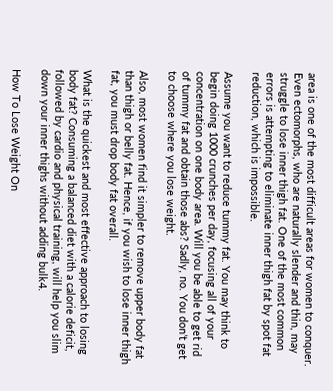area is one of the most difficult areas for women to conquer. Even ectomorphs, who are naturally slender and thin, may struggle to lose inner thigh fat. One of the most common errors is attempting to eliminate inner thigh fat by spot fat reduction, which is impossible.

Assume you want to reduce tummy fat. You may think to begin doing 1000 crunches per day, focusing all of your concentration on one body area. Will you be able to get rid of tummy fat and obtain those abs? Sadly, no. You don’t get to choose where you lose weight.

Also, most women find it simpler to remove upper body fat than thigh or belly fat. Hence, if you wish to lose inner thigh fat, you must drop body fat overall.

What is the quickest and most effective approach to losing body fat? Consuming a balanced diet with a calorie deficit, followed by cardio and physical training, will help you slim down your inner thighs without adding bulk4.

How To Lose Weight On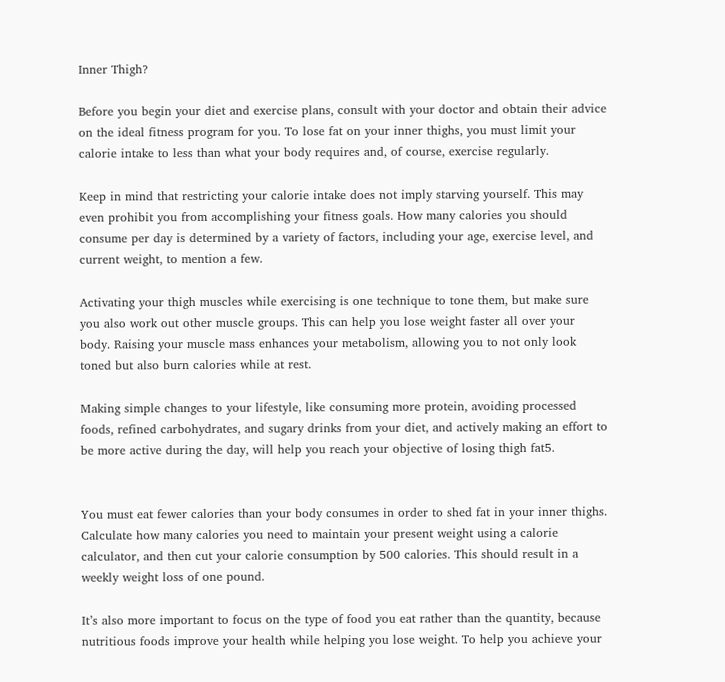Inner Thigh?

Before you begin your diet and exercise plans, consult with your doctor and obtain their advice on the ideal fitness program for you. To lose fat on your inner thighs, you must limit your calorie intake to less than what your body requires and, of course, exercise regularly.

Keep in mind that restricting your calorie intake does not imply starving yourself. This may even prohibit you from accomplishing your fitness goals. How many calories you should consume per day is determined by a variety of factors, including your age, exercise level, and current weight, to mention a few.

Activating your thigh muscles while exercising is one technique to tone them, but make sure you also work out other muscle groups. This can help you lose weight faster all over your body. Raising your muscle mass enhances your metabolism, allowing you to not only look toned but also burn calories while at rest.

Making simple changes to your lifestyle, like consuming more protein, avoiding processed foods, refined carbohydrates, and sugary drinks from your diet, and actively making an effort to be more active during the day, will help you reach your objective of losing thigh fat5.


You must eat fewer calories than your body consumes in order to shed fat in your inner thighs. Calculate how many calories you need to maintain your present weight using a calorie calculator, and then cut your calorie consumption by 500 calories. This should result in a weekly weight loss of one pound.

It’s also more important to focus on the type of food you eat rather than the quantity, because nutritious foods improve your health while helping you lose weight. To help you achieve your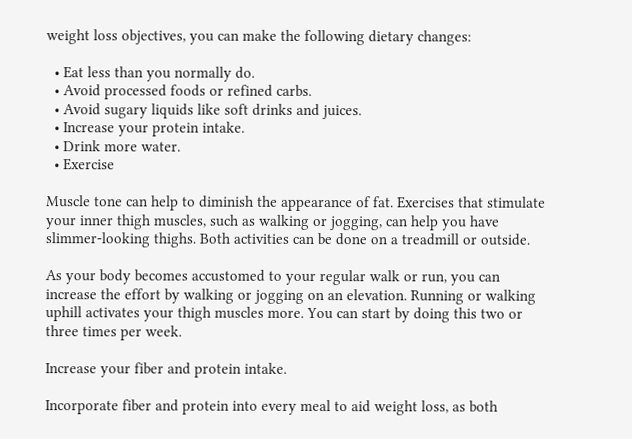weight loss objectives, you can make the following dietary changes:

  • Eat less than you normally do.
  • Avoid processed foods or refined carbs.
  • Avoid sugary liquids like soft drinks and juices.
  • Increase your protein intake.
  • Drink more water.
  • Exercise

Muscle tone can help to diminish the appearance of fat. Exercises that stimulate your inner thigh muscles, such as walking or jogging, can help you have slimmer-looking thighs. Both activities can be done on a treadmill or outside.

As your body becomes accustomed to your regular walk or run, you can increase the effort by walking or jogging on an elevation. Running or walking uphill activates your thigh muscles more. You can start by doing this two or three times per week.

Increase your fiber and protein intake.

Incorporate fiber and protein into every meal to aid weight loss, as both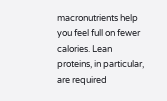macronutrients help you feel full on fewer calories. Lean proteins, in particular, are required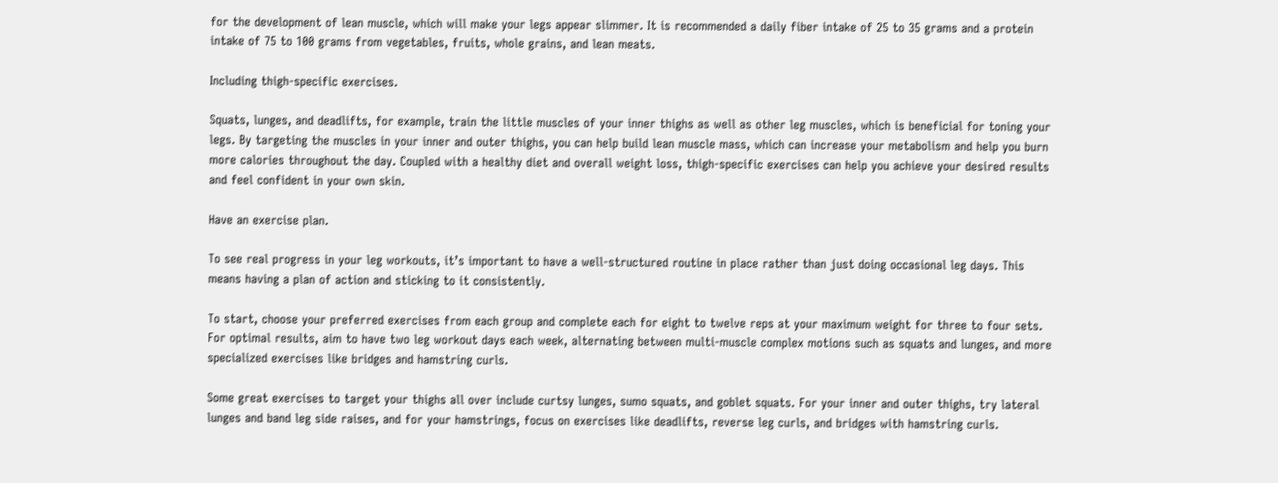for the development of lean muscle, which will make your legs appear slimmer. It is recommended a daily fiber intake of 25 to 35 grams and a protein intake of 75 to 100 grams from vegetables, fruits, whole grains, and lean meats.

Including thigh-specific exercises.

Squats, lunges, and deadlifts, for example, train the little muscles of your inner thighs as well as other leg muscles, which is beneficial for toning your legs. By targeting the muscles in your inner and outer thighs, you can help build lean muscle mass, which can increase your metabolism and help you burn more calories throughout the day. Coupled with a healthy diet and overall weight loss, thigh-specific exercises can help you achieve your desired results and feel confident in your own skin.

Have an exercise plan.

To see real progress in your leg workouts, it’s important to have a well-structured routine in place rather than just doing occasional leg days. This means having a plan of action and sticking to it consistently.

To start, choose your preferred exercises from each group and complete each for eight to twelve reps at your maximum weight for three to four sets. For optimal results, aim to have two leg workout days each week, alternating between multi-muscle complex motions such as squats and lunges, and more specialized exercises like bridges and hamstring curls.

Some great exercises to target your thighs all over include curtsy lunges, sumo squats, and goblet squats. For your inner and outer thighs, try lateral lunges and band leg side raises, and for your hamstrings, focus on exercises like deadlifts, reverse leg curls, and bridges with hamstring curls.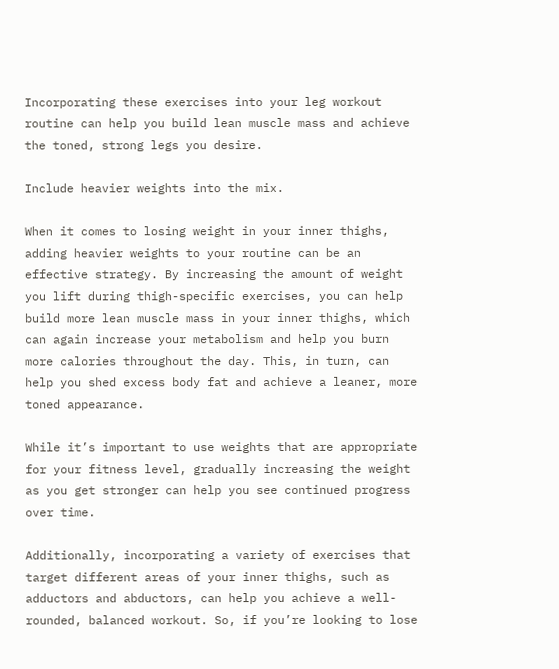Incorporating these exercises into your leg workout routine can help you build lean muscle mass and achieve the toned, strong legs you desire.

Include heavier weights into the mix.

When it comes to losing weight in your inner thighs, adding heavier weights to your routine can be an effective strategy. By increasing the amount of weight you lift during thigh-specific exercises, you can help build more lean muscle mass in your inner thighs, which can again increase your metabolism and help you burn more calories throughout the day. This, in turn, can help you shed excess body fat and achieve a leaner, more toned appearance.

While it’s important to use weights that are appropriate for your fitness level, gradually increasing the weight as you get stronger can help you see continued progress over time.

Additionally, incorporating a variety of exercises that target different areas of your inner thighs, such as adductors and abductors, can help you achieve a well-rounded, balanced workout. So, if you’re looking to lose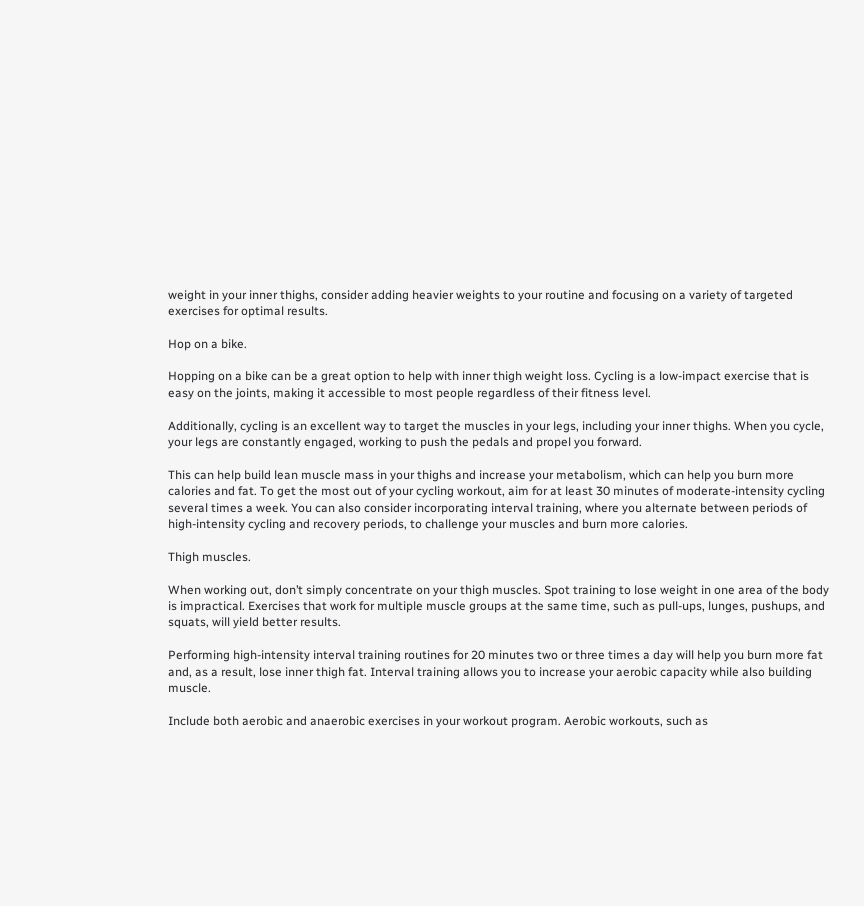weight in your inner thighs, consider adding heavier weights to your routine and focusing on a variety of targeted exercises for optimal results.

Hop on a bike.

Hopping on a bike can be a great option to help with inner thigh weight loss. Cycling is a low-impact exercise that is easy on the joints, making it accessible to most people regardless of their fitness level.

Additionally, cycling is an excellent way to target the muscles in your legs, including your inner thighs. When you cycle, your legs are constantly engaged, working to push the pedals and propel you forward.

This can help build lean muscle mass in your thighs and increase your metabolism, which can help you burn more calories and fat. To get the most out of your cycling workout, aim for at least 30 minutes of moderate-intensity cycling several times a week. You can also consider incorporating interval training, where you alternate between periods of high-intensity cycling and recovery periods, to challenge your muscles and burn more calories.

Thigh muscles.

When working out, don’t simply concentrate on your thigh muscles. Spot training to lose weight in one area of the body is impractical. Exercises that work for multiple muscle groups at the same time, such as pull-ups, lunges, pushups, and squats, will yield better results.

Performing high-intensity interval training routines for 20 minutes two or three times a day will help you burn more fat and, as a result, lose inner thigh fat. Interval training allows you to increase your aerobic capacity while also building muscle.

Include both aerobic and anaerobic exercises in your workout program. Aerobic workouts, such as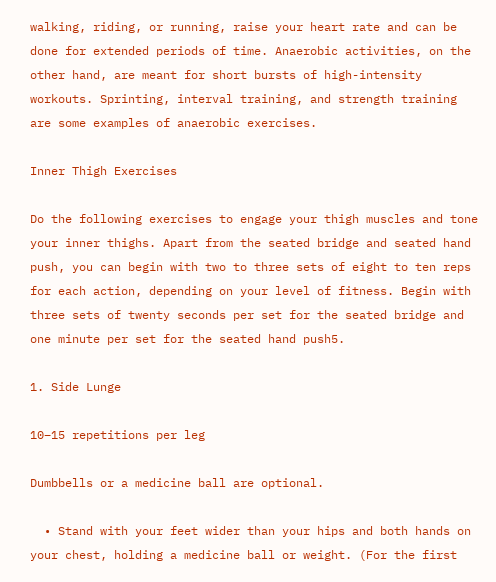walking, riding, or running, raise your heart rate and can be done for extended periods of time. Anaerobic activities, on the other hand, are meant for short bursts of high-intensity workouts. Sprinting, interval training, and strength training are some examples of anaerobic exercises.

Inner Thigh Exercises

Do the following exercises to engage your thigh muscles and tone your inner thighs. Apart from the seated bridge and seated hand push, you can begin with two to three sets of eight to ten reps for each action, depending on your level of fitness. Begin with three sets of twenty seconds per set for the seated bridge and one minute per set for the seated hand push5.

1. Side Lunge

10–15 repetitions per leg

Dumbbells or a medicine ball are optional.

  • Stand with your feet wider than your hips and both hands on your chest, holding a medicine ball or weight. (For the first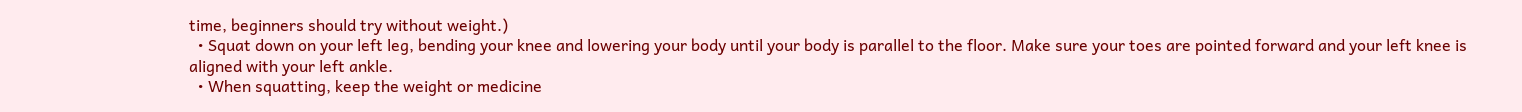time, beginners should try without weight.)
  • Squat down on your left leg, bending your knee and lowering your body until your body is parallel to the floor. Make sure your toes are pointed forward and your left knee is aligned with your left ankle.
  • When squatting, keep the weight or medicine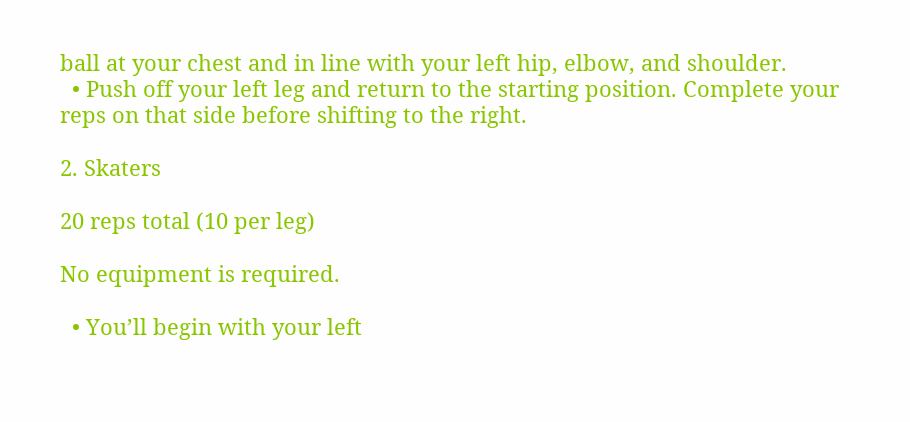ball at your chest and in line with your left hip, elbow, and shoulder.
  • Push off your left leg and return to the starting position. Complete your reps on that side before shifting to the right.

2. Skaters

20 reps total (10 per leg)

No equipment is required.

  • You’ll begin with your left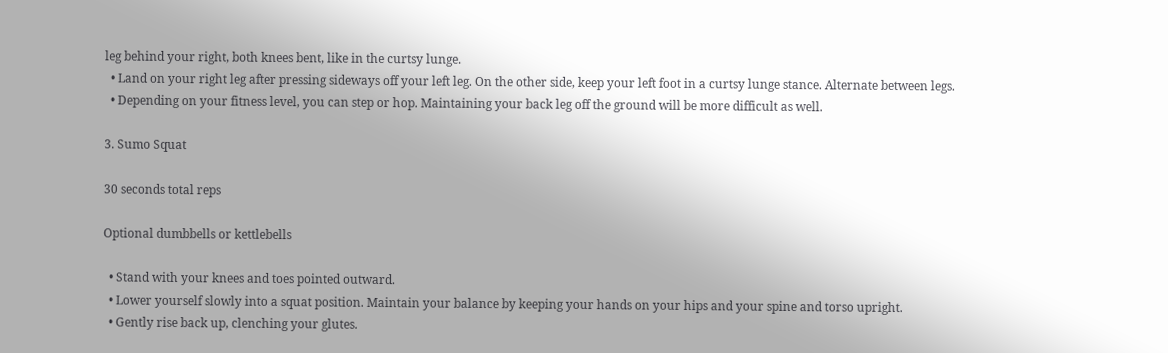leg behind your right, both knees bent, like in the curtsy lunge.
  • Land on your right leg after pressing sideways off your left leg. On the other side, keep your left foot in a curtsy lunge stance. Alternate between legs.
  • Depending on your fitness level, you can step or hop. Maintaining your back leg off the ground will be more difficult as well.

3. Sumo Squat

30 seconds total reps

Optional dumbbells or kettlebells

  • Stand with your knees and toes pointed outward.
  • Lower yourself slowly into a squat position. Maintain your balance by keeping your hands on your hips and your spine and torso upright.
  • Gently rise back up, clenching your glutes.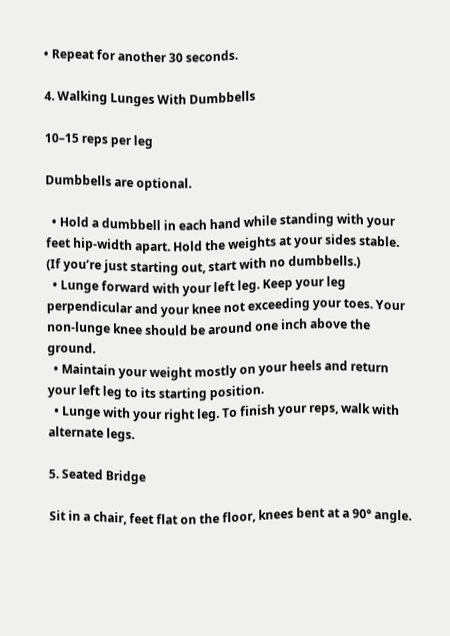• Repeat for another 30 seconds.

4. Walking Lunges With Dumbbells

10–15 reps per leg

Dumbbells are optional.

  • Hold a dumbbell in each hand while standing with your feet hip-width apart. Hold the weights at your sides stable. (If you’re just starting out, start with no dumbbells.)
  • Lunge forward with your left leg. Keep your leg perpendicular and your knee not exceeding your toes. Your non-lunge knee should be around one inch above the ground.
  • Maintain your weight mostly on your heels and return your left leg to its starting position.
  • Lunge with your right leg. To finish your reps, walk with alternate legs.

5. Seated Bridge

Sit in a chair, feet flat on the floor, knees bent at a 90° angle.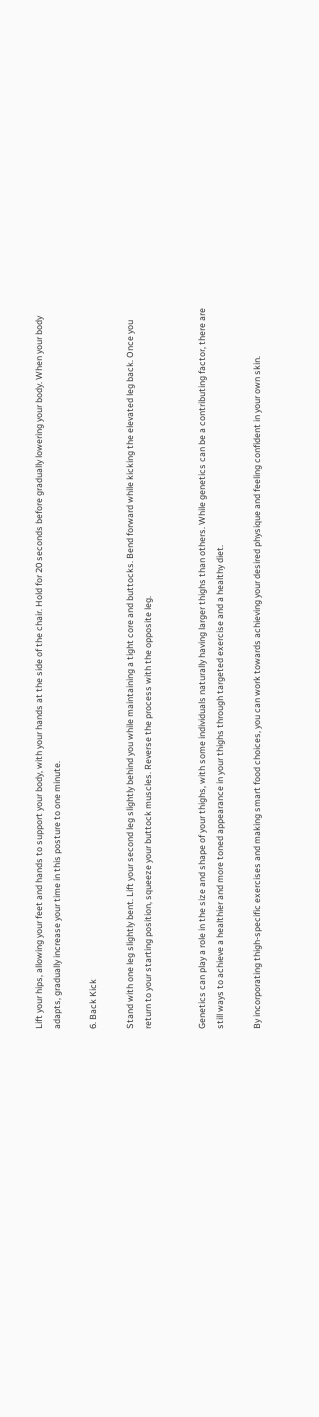Lift your hips, allowing your feet and hands to support your body, with your hands at the side of the chair. Hold for 20 seconds before gradually lowering your body. When your body adapts, gradually increase your time in this posture to one minute.

6. Back Kick

Stand with one leg slightly bent. Lift your second leg slightly behind you while maintaining a tight core and buttocks. Bend forward while kicking the elevated leg back. Once you return to your starting position, squeeze your buttock muscles. Reverse the process with the opposite leg.


Genetics can play a role in the size and shape of your thighs, with some individuals naturally having larger thighs than others. While genetics can be a contributing factor, there are still ways to achieve a healthier and more toned appearance in your thighs through targeted exercise and a healthy diet.

By incorporating thigh-specific exercises and making smart food choices, you can work towards achieving your desired physique and feeling confident in your own skin.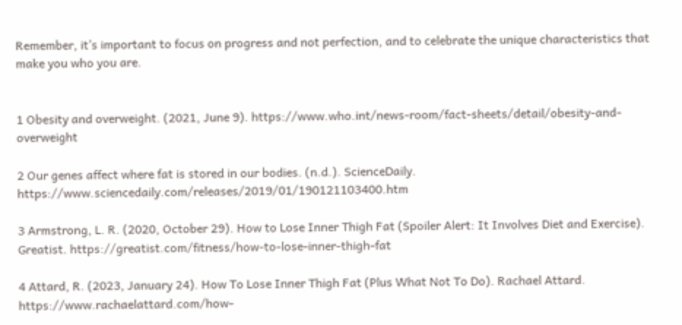Remember, it’s important to focus on progress and not perfection, and to celebrate the unique characteristics that make you who you are.


1 Obesity and overweight. (2021, June 9). https://www.who.int/news-room/fact-sheets/detail/obesity-and-overweight

2 Our genes affect where fat is stored in our bodies. (n.d.). ScienceDaily. https://www.sciencedaily.com/releases/2019/01/190121103400.htm

3 Armstrong, L. R. (2020, October 29). How to Lose Inner Thigh Fat (Spoiler Alert: It Involves Diet and Exercise). Greatist. https://greatist.com/fitness/how-to-lose-inner-thigh-fat

4 Attard, R. (2023, January 24). How To Lose Inner Thigh Fat (Plus What Not To Do). Rachael Attard. https://www.rachaelattard.com/how-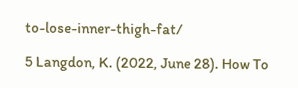to-lose-inner-thigh-fat/

5 Langdon, K. (2022, June 28). How To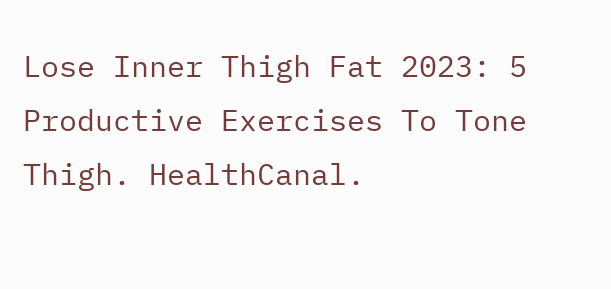Lose Inner Thigh Fat 2023: 5 Productive Exercises To Tone Thigh. HealthCanal.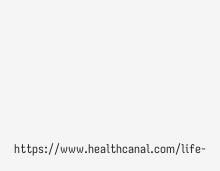https://www.healthcanal.com/life-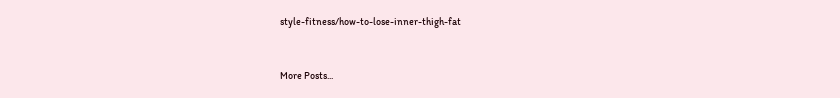style-fitness/how-to-lose-inner-thigh-fat


More Posts...